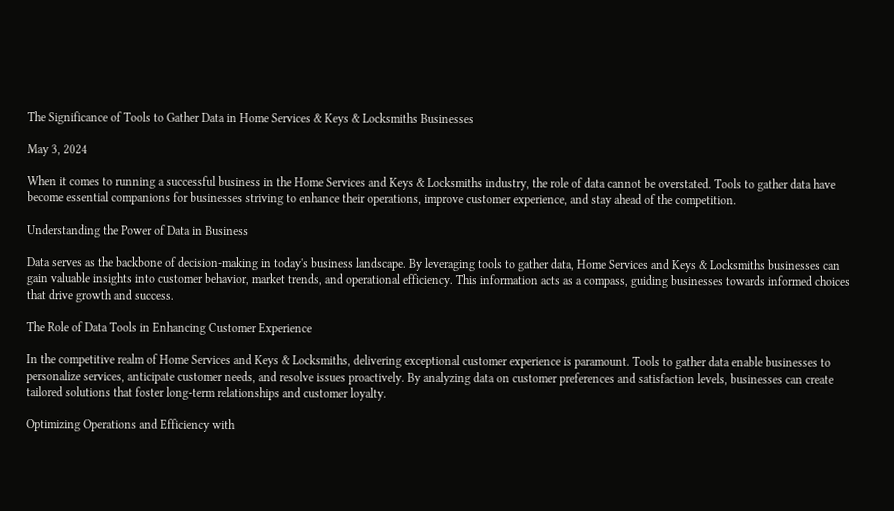The Significance of Tools to Gather Data in Home Services & Keys & Locksmiths Businesses

May 3, 2024

When it comes to running a successful business in the Home Services and Keys & Locksmiths industry, the role of data cannot be overstated. Tools to gather data have become essential companions for businesses striving to enhance their operations, improve customer experience, and stay ahead of the competition.

Understanding the Power of Data in Business

Data serves as the backbone of decision-making in today's business landscape. By leveraging tools to gather data, Home Services and Keys & Locksmiths businesses can gain valuable insights into customer behavior, market trends, and operational efficiency. This information acts as a compass, guiding businesses towards informed choices that drive growth and success.

The Role of Data Tools in Enhancing Customer Experience

In the competitive realm of Home Services and Keys & Locksmiths, delivering exceptional customer experience is paramount. Tools to gather data enable businesses to personalize services, anticipate customer needs, and resolve issues proactively. By analyzing data on customer preferences and satisfaction levels, businesses can create tailored solutions that foster long-term relationships and customer loyalty.

Optimizing Operations and Efficiency with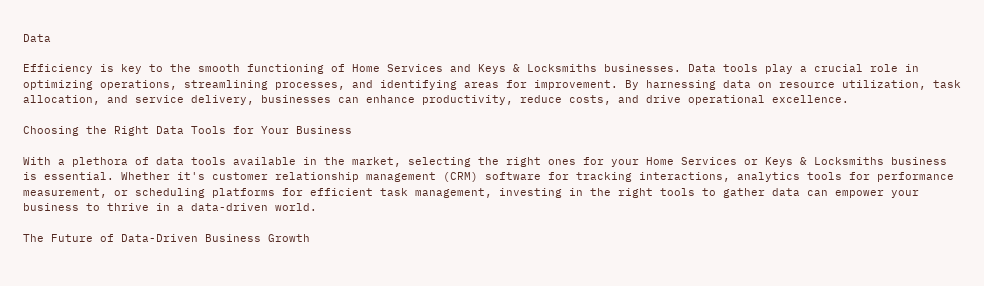Data

Efficiency is key to the smooth functioning of Home Services and Keys & Locksmiths businesses. Data tools play a crucial role in optimizing operations, streamlining processes, and identifying areas for improvement. By harnessing data on resource utilization, task allocation, and service delivery, businesses can enhance productivity, reduce costs, and drive operational excellence.

Choosing the Right Data Tools for Your Business

With a plethora of data tools available in the market, selecting the right ones for your Home Services or Keys & Locksmiths business is essential. Whether it's customer relationship management (CRM) software for tracking interactions, analytics tools for performance measurement, or scheduling platforms for efficient task management, investing in the right tools to gather data can empower your business to thrive in a data-driven world.

The Future of Data-Driven Business Growth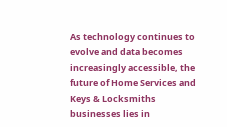As technology continues to evolve and data becomes increasingly accessible, the future of Home Services and Keys & Locksmiths businesses lies in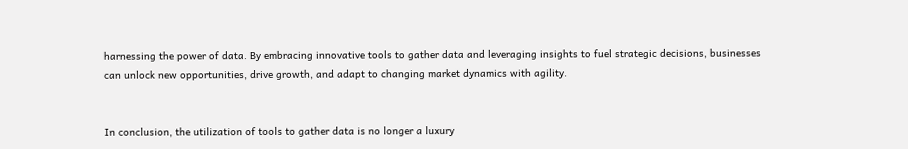harnessing the power of data. By embracing innovative tools to gather data and leveraging insights to fuel strategic decisions, businesses can unlock new opportunities, drive growth, and adapt to changing market dynamics with agility.


In conclusion, the utilization of tools to gather data is no longer a luxury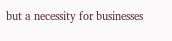but a necessity for businesses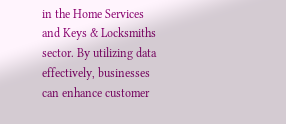in the Home Services and Keys & Locksmiths sector. By utilizing data effectively, businesses can enhance customer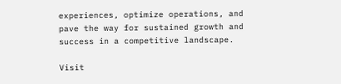experiences, optimize operations, and pave the way for sustained growth and success in a competitive landscape.

Visit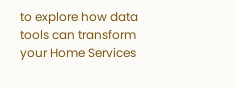to explore how data tools can transform your Home Services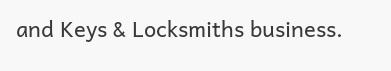and Keys & Locksmiths business.